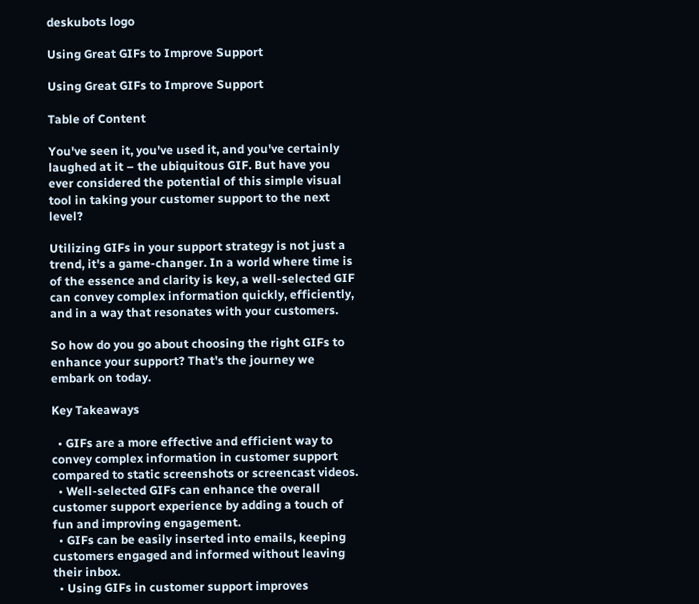deskubots logo

Using Great GIFs to Improve Support

Using Great GIFs to Improve Support

Table of Content

You've seen it, you've used it, and you've certainly laughed at it – the ubiquitous GIF. But have you ever considered the potential of this simple visual tool in taking your customer support to the next level?

Utilizing GIFs in your support strategy is not just a trend, it's a game-changer. In a world where time is of the essence and clarity is key, a well-selected GIF can convey complex information quickly, efficiently, and in a way that resonates with your customers.

So how do you go about choosing the right GIFs to enhance your support? That's the journey we embark on today.

Key Takeaways

  • GIFs are a more effective and efficient way to convey complex information in customer support compared to static screenshots or screencast videos.
  • Well-selected GIFs can enhance the overall customer support experience by adding a touch of fun and improving engagement.
  • GIFs can be easily inserted into emails, keeping customers engaged and informed without leaving their inbox.
  • Using GIFs in customer support improves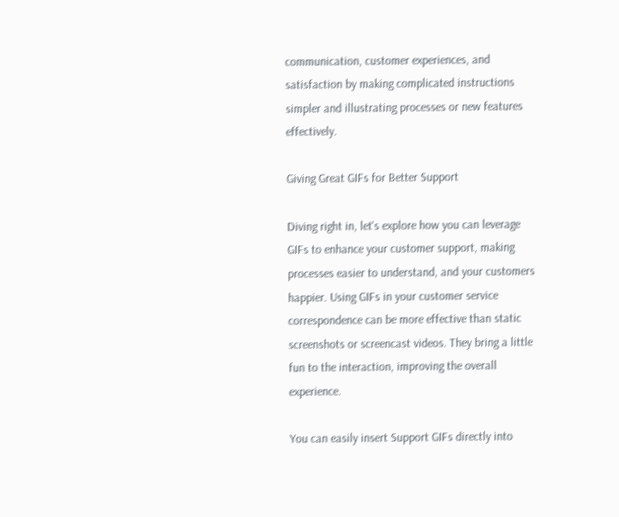communication, customer experiences, and satisfaction by making complicated instructions simpler and illustrating processes or new features effectively.

Giving Great GIFs for Better Support

Diving right in, let's explore how you can leverage GIFs to enhance your customer support, making processes easier to understand, and your customers happier. Using GIFs in your customer service correspondence can be more effective than static screenshots or screencast videos. They bring a little fun to the interaction, improving the overall experience.

You can easily insert Support GIFs directly into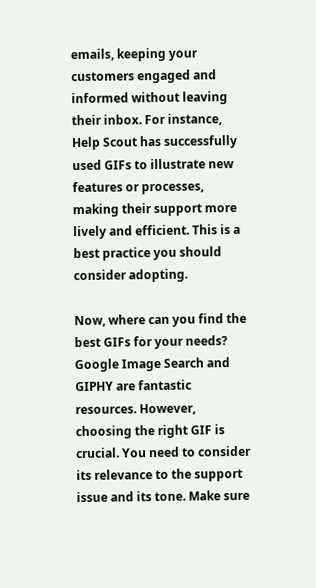emails, keeping your customers engaged and informed without leaving their inbox. For instance, Help Scout has successfully used GIFs to illustrate new features or processes, making their support more lively and efficient. This is a best practice you should consider adopting.

Now, where can you find the best GIFs for your needs? Google Image Search and GIPHY are fantastic resources. However, choosing the right GIF is crucial. You need to consider its relevance to the support issue and its tone. Make sure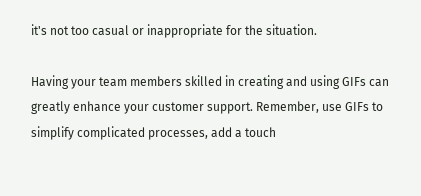it's not too casual or inappropriate for the situation.

Having your team members skilled in creating and using GIFs can greatly enhance your customer support. Remember, use GIFs to simplify complicated processes, add a touch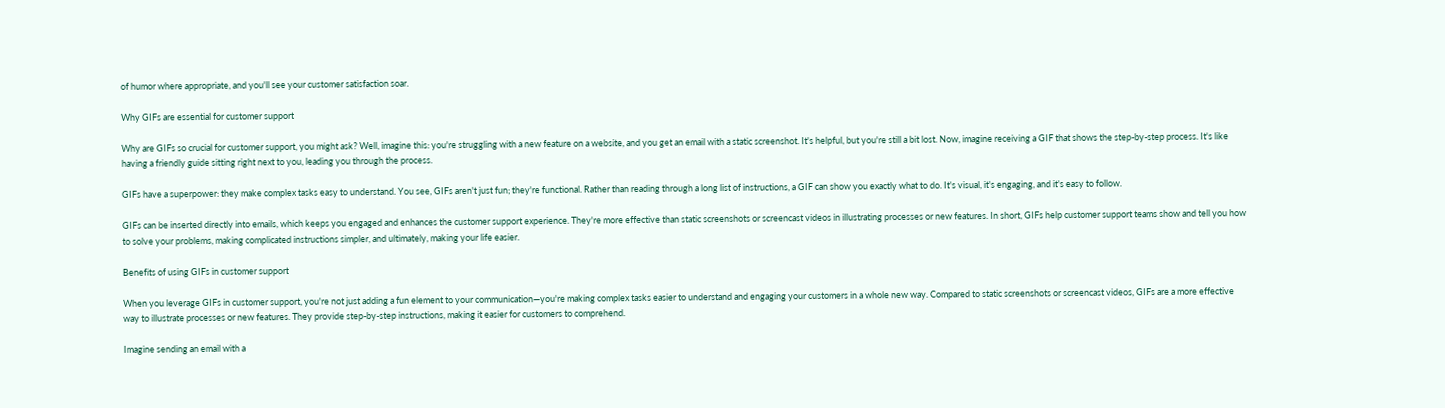of humor where appropriate, and you'll see your customer satisfaction soar.

Why GIFs are essential for customer support

Why are GIFs so crucial for customer support, you might ask? Well, imagine this: you're struggling with a new feature on a website, and you get an email with a static screenshot. It's helpful, but you're still a bit lost. Now, imagine receiving a GIF that shows the step-by-step process. It's like having a friendly guide sitting right next to you, leading you through the process.

GIFs have a superpower: they make complex tasks easy to understand. You see, GIFs aren't just fun; they're functional. Rather than reading through a long list of instructions, a GIF can show you exactly what to do. It's visual, it's engaging, and it's easy to follow.

GIFs can be inserted directly into emails, which keeps you engaged and enhances the customer support experience. They're more effective than static screenshots or screencast videos in illustrating processes or new features. In short, GIFs help customer support teams show and tell you how to solve your problems, making complicated instructions simpler, and ultimately, making your life easier.

Benefits of using GIFs in customer support

When you leverage GIFs in customer support, you're not just adding a fun element to your communication—you're making complex tasks easier to understand and engaging your customers in a whole new way. Compared to static screenshots or screencast videos, GIFs are a more effective way to illustrate processes or new features. They provide step-by-step instructions, making it easier for customers to comprehend.

Imagine sending an email with a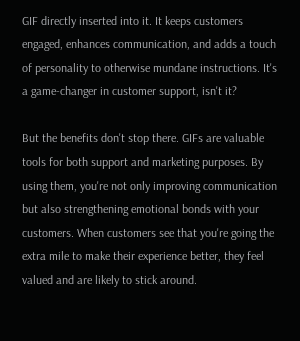GIF directly inserted into it. It keeps customers engaged, enhances communication, and adds a touch of personality to otherwise mundane instructions. It's a game-changer in customer support, isn't it?

But the benefits don't stop there. GIFs are valuable tools for both support and marketing purposes. By using them, you're not only improving communication but also strengthening emotional bonds with your customers. When customers see that you're going the extra mile to make their experience better, they feel valued and are likely to stick around.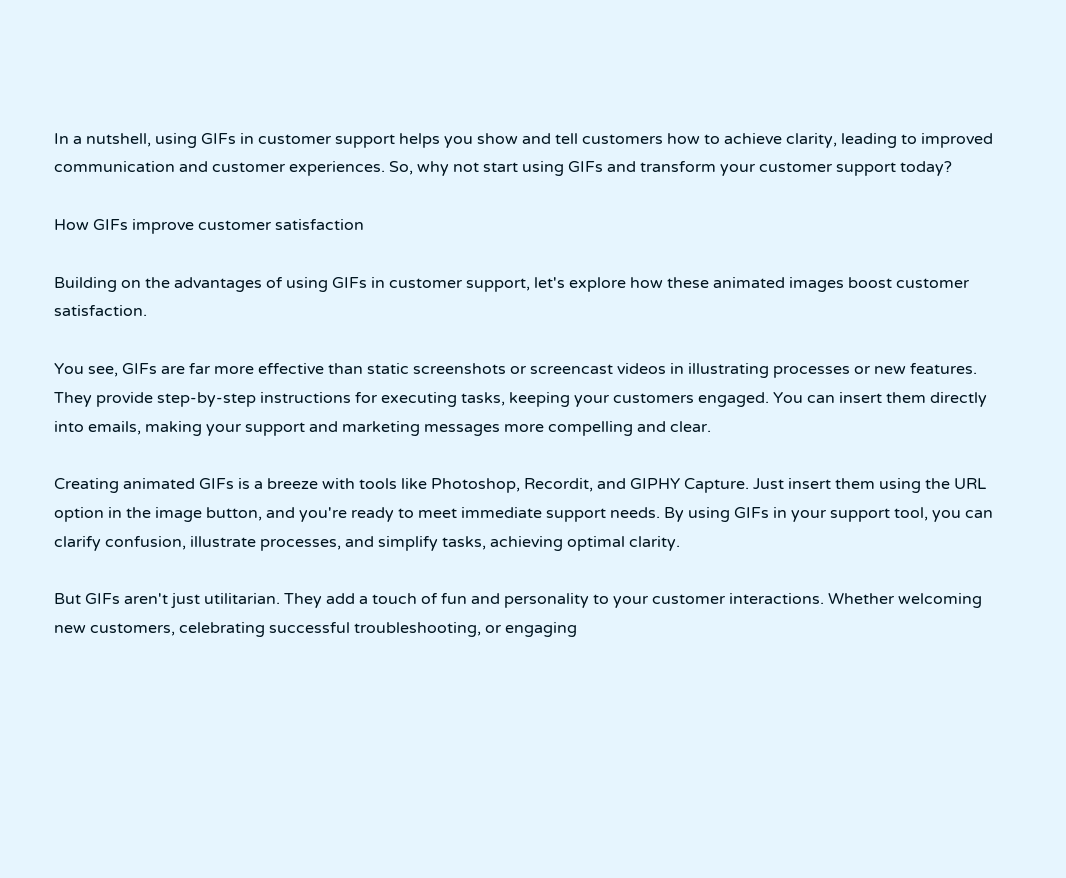In a nutshell, using GIFs in customer support helps you show and tell customers how to achieve clarity, leading to improved communication and customer experiences. So, why not start using GIFs and transform your customer support today?

How GIFs improve customer satisfaction

Building on the advantages of using GIFs in customer support, let's explore how these animated images boost customer satisfaction.

You see, GIFs are far more effective than static screenshots or screencast videos in illustrating processes or new features. They provide step-by-step instructions for executing tasks, keeping your customers engaged. You can insert them directly into emails, making your support and marketing messages more compelling and clear.

Creating animated GIFs is a breeze with tools like Photoshop, Recordit, and GIPHY Capture. Just insert them using the URL option in the image button, and you're ready to meet immediate support needs. By using GIFs in your support tool, you can clarify confusion, illustrate processes, and simplify tasks, achieving optimal clarity.

But GIFs aren't just utilitarian. They add a touch of fun and personality to your customer interactions. Whether welcoming new customers, celebrating successful troubleshooting, or engaging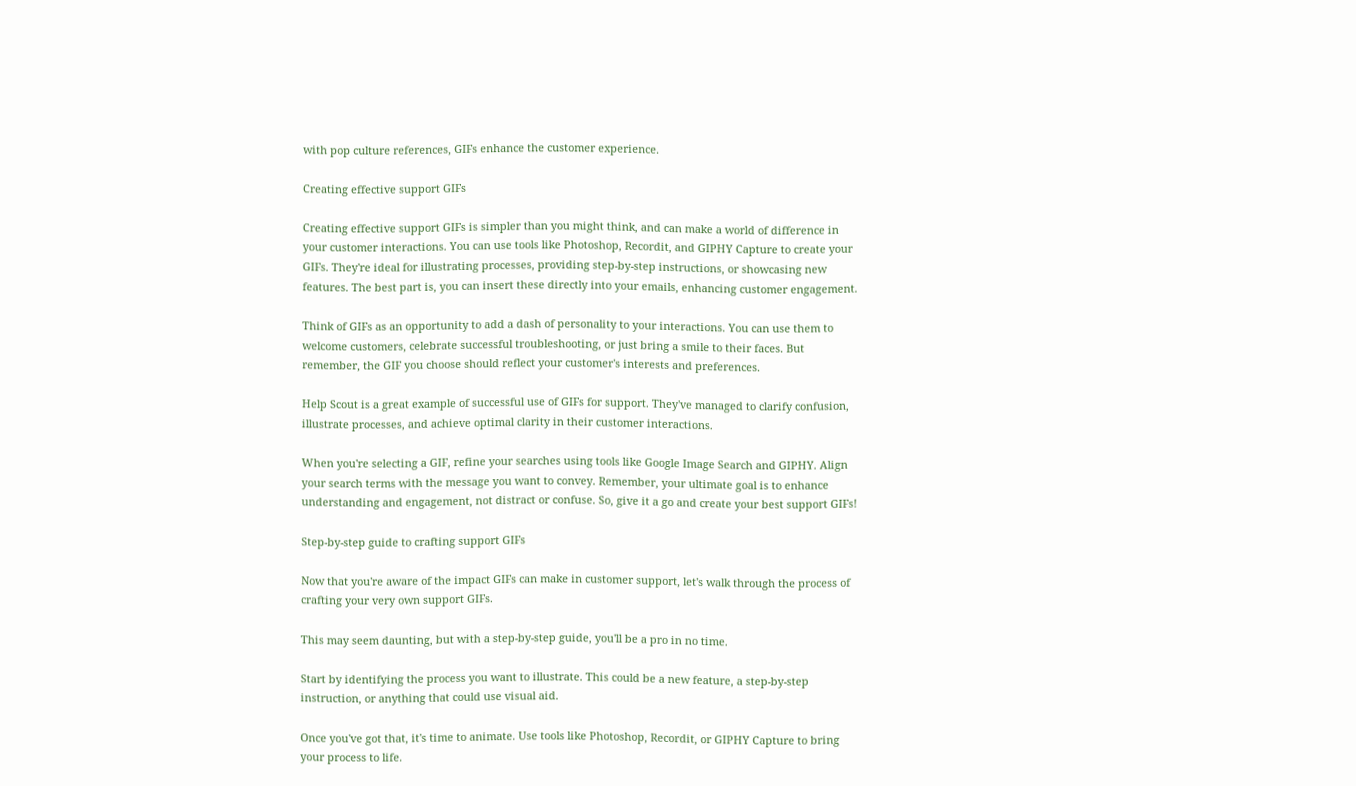with pop culture references, GIFs enhance the customer experience.

Creating effective support GIFs

Creating effective support GIFs is simpler than you might think, and can make a world of difference in your customer interactions. You can use tools like Photoshop, Recordit, and GIPHY Capture to create your GIFs. They're ideal for illustrating processes, providing step-by-step instructions, or showcasing new features. The best part is, you can insert these directly into your emails, enhancing customer engagement.

Think of GIFs as an opportunity to add a dash of personality to your interactions. You can use them to welcome customers, celebrate successful troubleshooting, or just bring a smile to their faces. But remember, the GIF you choose should reflect your customer's interests and preferences.

Help Scout is a great example of successful use of GIFs for support. They've managed to clarify confusion, illustrate processes, and achieve optimal clarity in their customer interactions.

When you're selecting a GIF, refine your searches using tools like Google Image Search and GIPHY. Align your search terms with the message you want to convey. Remember, your ultimate goal is to enhance understanding and engagement, not distract or confuse. So, give it a go and create your best support GIFs!

Step-by-step guide to crafting support GIFs

Now that you're aware of the impact GIFs can make in customer support, let's walk through the process of crafting your very own support GIFs.

This may seem daunting, but with a step-by-step guide, you'll be a pro in no time.

Start by identifying the process you want to illustrate. This could be a new feature, a step-by-step instruction, or anything that could use visual aid.

Once you've got that, it's time to animate. Use tools like Photoshop, Recordit, or GIPHY Capture to bring your process to life.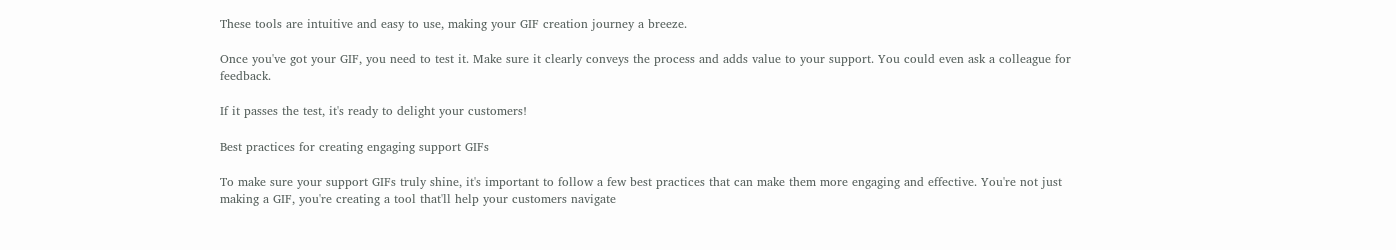These tools are intuitive and easy to use, making your GIF creation journey a breeze.

Once you've got your GIF, you need to test it. Make sure it clearly conveys the process and adds value to your support. You could even ask a colleague for feedback.

If it passes the test, it's ready to delight your customers!

Best practices for creating engaging support GIFs

To make sure your support GIFs truly shine, it's important to follow a few best practices that can make them more engaging and effective. You're not just making a GIF, you're creating a tool that'll help your customers navigate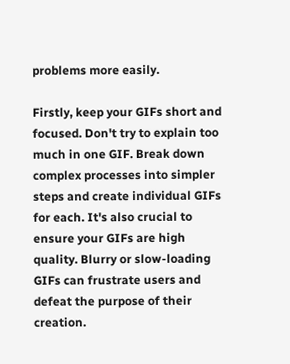problems more easily.

Firstly, keep your GIFs short and focused. Don't try to explain too much in one GIF. Break down complex processes into simpler steps and create individual GIFs for each. It's also crucial to ensure your GIFs are high quality. Blurry or slow-loading GIFs can frustrate users and defeat the purpose of their creation.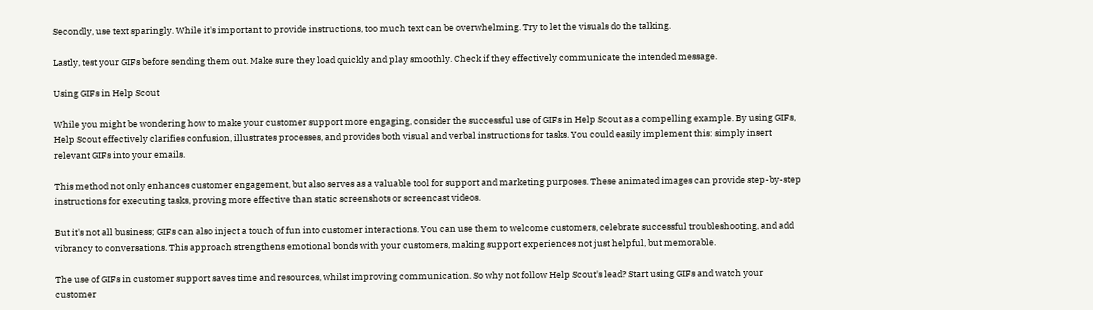Secondly, use text sparingly. While it's important to provide instructions, too much text can be overwhelming. Try to let the visuals do the talking.

Lastly, test your GIFs before sending them out. Make sure they load quickly and play smoothly. Check if they effectively communicate the intended message.

Using GIFs in Help Scout

While you might be wondering how to make your customer support more engaging, consider the successful use of GIFs in Help Scout as a compelling example. By using GIFs, Help Scout effectively clarifies confusion, illustrates processes, and provides both visual and verbal instructions for tasks. You could easily implement this: simply insert relevant GIFs into your emails.

This method not only enhances customer engagement, but also serves as a valuable tool for support and marketing purposes. These animated images can provide step-by-step instructions for executing tasks, proving more effective than static screenshots or screencast videos.

But it's not all business; GIFs can also inject a touch of fun into customer interactions. You can use them to welcome customers, celebrate successful troubleshooting, and add vibrancy to conversations. This approach strengthens emotional bonds with your customers, making support experiences not just helpful, but memorable.

The use of GIFs in customer support saves time and resources, whilst improving communication. So why not follow Help Scout's lead? Start using GIFs and watch your customer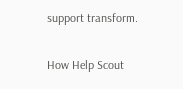support transform.

How Help Scout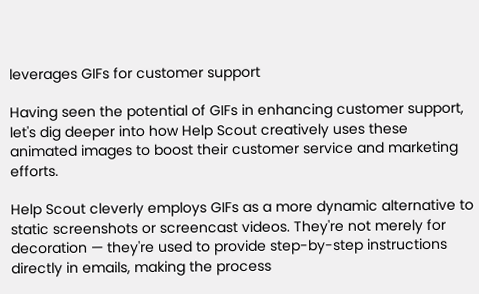leverages GIFs for customer support

Having seen the potential of GIFs in enhancing customer support, let's dig deeper into how Help Scout creatively uses these animated images to boost their customer service and marketing efforts.

Help Scout cleverly employs GIFs as a more dynamic alternative to static screenshots or screencast videos. They're not merely for decoration — they're used to provide step-by-step instructions directly in emails, making the process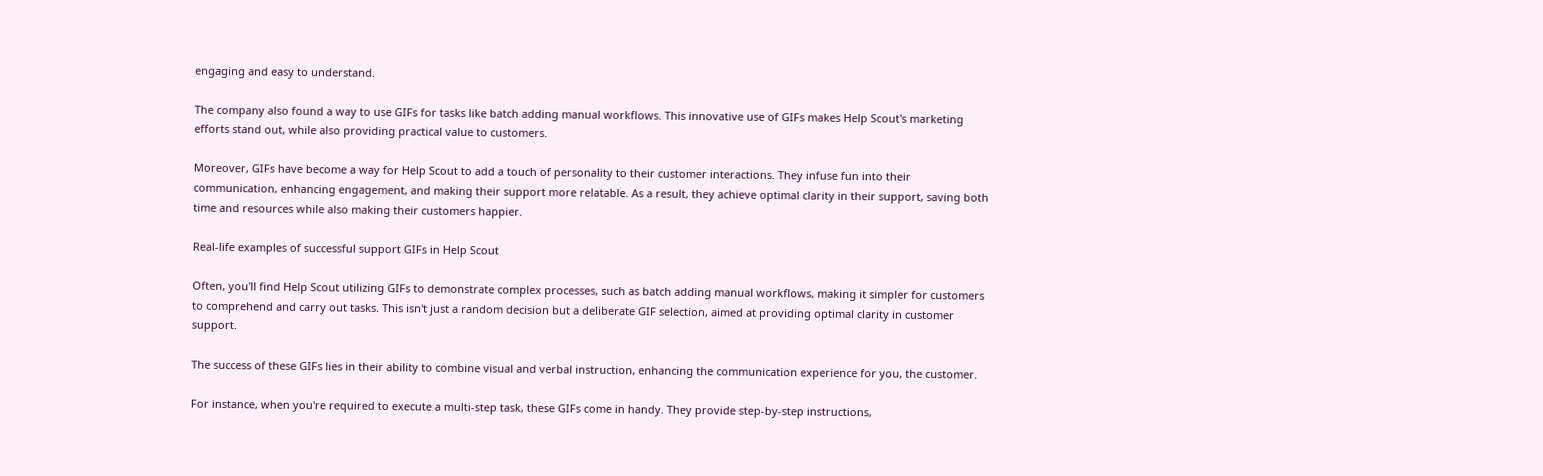engaging and easy to understand.

The company also found a way to use GIFs for tasks like batch adding manual workflows. This innovative use of GIFs makes Help Scout's marketing efforts stand out, while also providing practical value to customers.

Moreover, GIFs have become a way for Help Scout to add a touch of personality to their customer interactions. They infuse fun into their communication, enhancing engagement, and making their support more relatable. As a result, they achieve optimal clarity in their support, saving both time and resources while also making their customers happier.

Real-life examples of successful support GIFs in Help Scout

Often, you'll find Help Scout utilizing GIFs to demonstrate complex processes, such as batch adding manual workflows, making it simpler for customers to comprehend and carry out tasks. This isn't just a random decision but a deliberate GIF selection, aimed at providing optimal clarity in customer support.

The success of these GIFs lies in their ability to combine visual and verbal instruction, enhancing the communication experience for you, the customer.

For instance, when you're required to execute a multi-step task, these GIFs come in handy. They provide step-by-step instructions,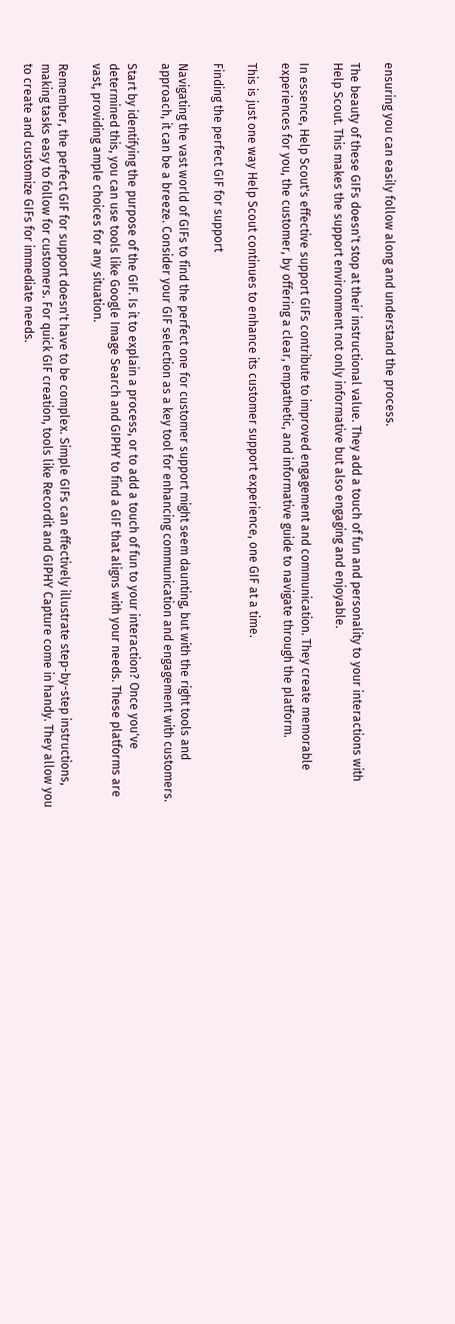ensuring you can easily follow along and understand the process.

The beauty of these GIFs doesn't stop at their instructional value. They add a touch of fun and personality to your interactions with Help Scout. This makes the support environment not only informative but also engaging and enjoyable.

In essence, Help Scout's effective support GIFs contribute to improved engagement and communication. They create memorable experiences for you, the customer, by offering a clear, empathetic, and informative guide to navigate through the platform.

This is just one way Help Scout continues to enhance its customer support experience, one GIF at a time.

Finding the perfect GIF for support

Navigating the vast world of GIFs to find the perfect one for customer support might seem daunting, but with the right tools and approach, it can be a breeze. Consider your GIF selection as a key tool for enhancing communication and engagement with customers.

Start by identifying the purpose of the GIF. Is it to explain a process, or to add a touch of fun to your interaction? Once you've determined this, you can use tools like Google Image Search and GIPHY to find a GIF that aligns with your needs. These platforms are vast, providing ample choices for any situation.

Remember, the perfect GIF for support doesn't have to be complex. Simple GIFs can effectively illustrate step-by-step instructions, making tasks easy to follow for customers. For quick GIF creation, tools like Recordit and GIPHY Capture come in handy. They allow you to create and customize GIFs for immediate needs.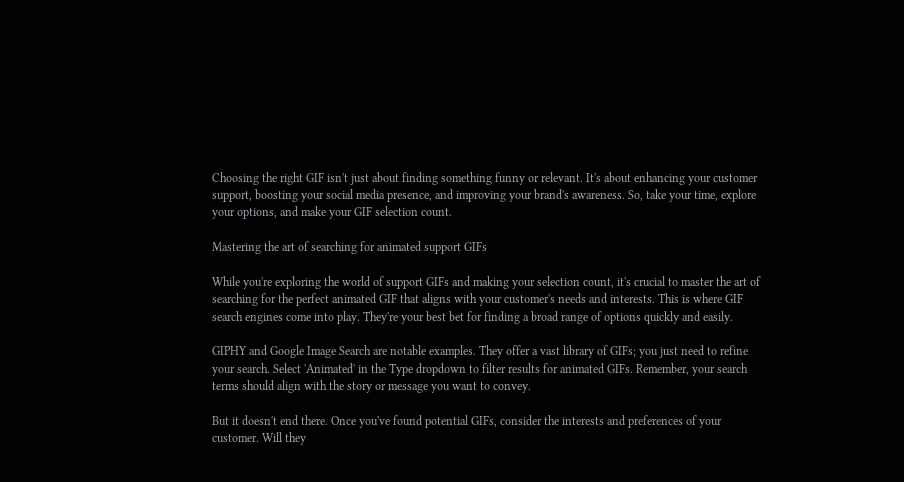Choosing the right GIF isn't just about finding something funny or relevant. It's about enhancing your customer support, boosting your social media presence, and improving your brand's awareness. So, take your time, explore your options, and make your GIF selection count.

Mastering the art of searching for animated support GIFs

While you're exploring the world of support GIFs and making your selection count, it's crucial to master the art of searching for the perfect animated GIF that aligns with your customer's needs and interests. This is where GIF search engines come into play. They're your best bet for finding a broad range of options quickly and easily.

GIPHY and Google Image Search are notable examples. They offer a vast library of GIFs; you just need to refine your search. Select 'Animated' in the Type dropdown to filter results for animated GIFs. Remember, your search terms should align with the story or message you want to convey.

But it doesn't end there. Once you've found potential GIFs, consider the interests and preferences of your customer. Will they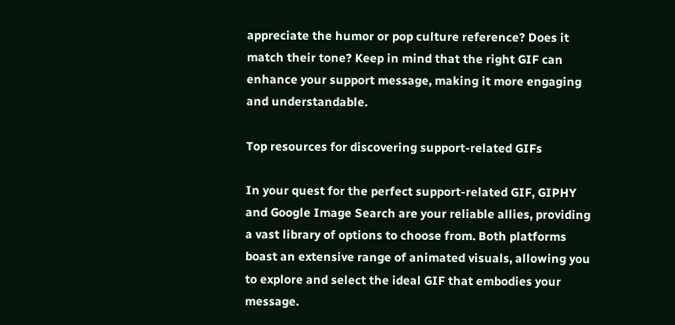appreciate the humor or pop culture reference? Does it match their tone? Keep in mind that the right GIF can enhance your support message, making it more engaging and understandable.

Top resources for discovering support-related GIFs

In your quest for the perfect support-related GIF, GIPHY and Google Image Search are your reliable allies, providing a vast library of options to choose from. Both platforms boast an extensive range of animated visuals, allowing you to explore and select the ideal GIF that embodies your message.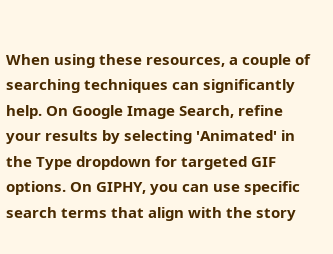When using these resources, a couple of searching techniques can significantly help. On Google Image Search, refine your results by selecting 'Animated' in the Type dropdown for targeted GIF options. On GIPHY, you can use specific search terms that align with the story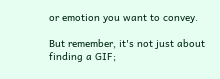or emotion you want to convey.

But remember, it's not just about finding a GIF;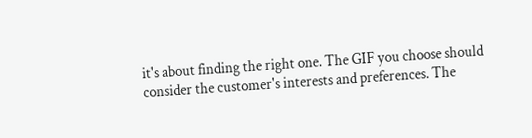it's about finding the right one. The GIF you choose should consider the customer's interests and preferences. The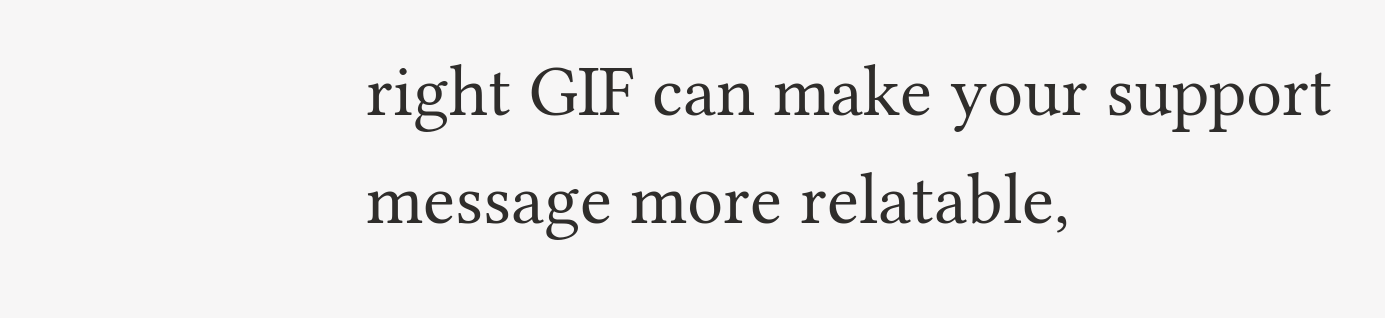right GIF can make your support message more relatable,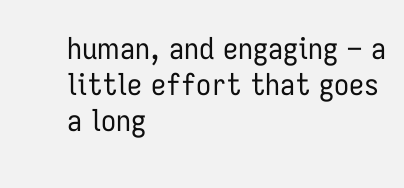human, and engaging – a little effort that goes a long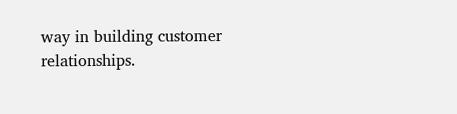way in building customer relationships.